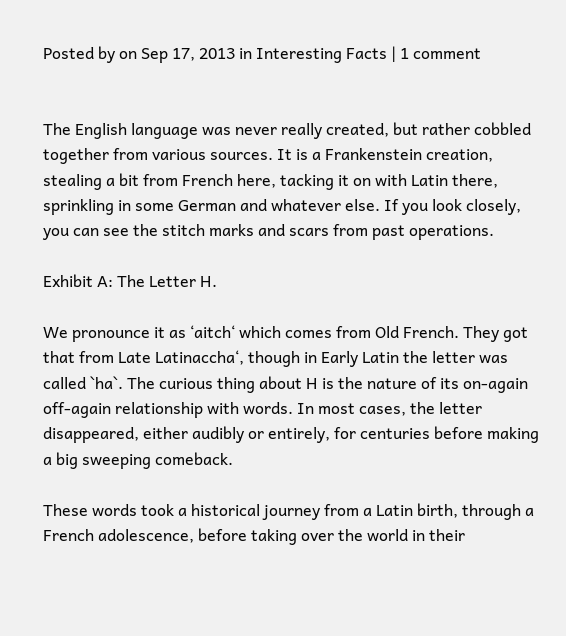Posted by on Sep 17, 2013 in Interesting Facts | 1 comment


The English language was never really created, but rather cobbled together from various sources. It is a Frankenstein creation, stealing a bit from French here, tacking it on with Latin there, sprinkling in some German and whatever else. If you look closely, you can see the stitch marks and scars from past operations.

Exhibit A: The Letter H.

We pronounce it as ‘aitch‘ which comes from Old French. They got that from Late Latinaccha‘, though in Early Latin the letter was called `ha`. The curious thing about H is the nature of its on-again off-again relationship with words. In most cases, the letter disappeared, either audibly or entirely, for centuries before making a big sweeping comeback.

These words took a historical journey from a Latin birth, through a French adolescence, before taking over the world in their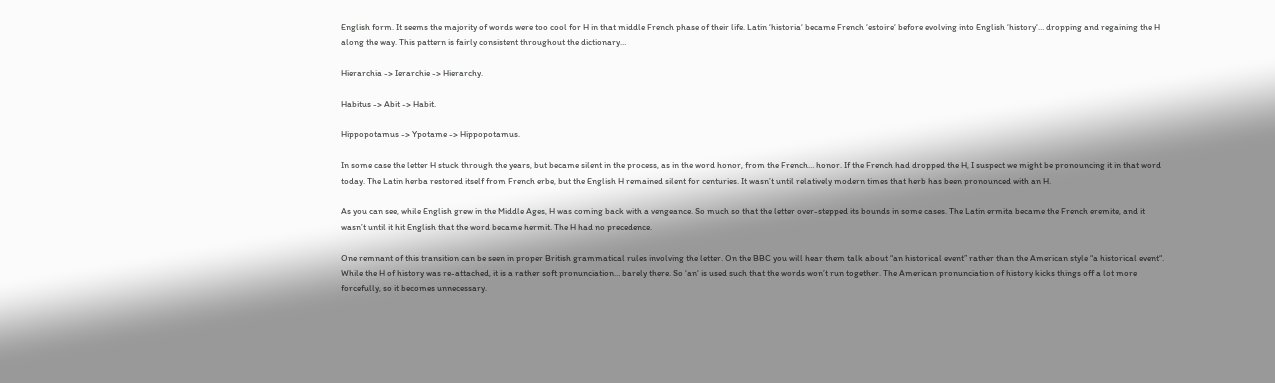English form. It seems the majority of words were too cool for H in that middle French phase of their life. Latin ‘historia‘ became French ‘estoire‘ before evolving into English ‘history‘… dropping and regaining the H along the way. This pattern is fairly consistent throughout the dictionary…

Hierarchia -> Ierarchie -> Hierarchy.

Habitus -> Abit -> Habit.

Hippopotamus -> Ypotame -> Hippopotamus.

In some case the letter H stuck through the years, but became silent in the process, as in the word honor, from the French… honor. If the French had dropped the H, I suspect we might be pronouncing it in that word today. The Latin herba restored itself from French erbe, but the English H remained silent for centuries. It wasn’t until relatively modern times that herb has been pronounced with an H.

As you can see, while English grew in the Middle Ages, H was coming back with a vengeance. So much so that the letter over-stepped its bounds in some cases. The Latin ermita became the French eremite, and it wasn’t until it hit English that the word became hermit. The H had no precedence.

One remnant of this transition can be seen in proper British grammatical rules involving the letter. On the BBC you will hear them talk about “an historical event” rather than the American style “a historical event“. While the H of history was re-attached, it is a rather soft pronunciation… barely there. So ‘an‘ is used such that the words won’t run together. The American pronunciation of history kicks things off a lot more forcefully, so it becomes unnecessary.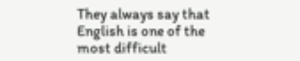They always say that English is one of the most difficult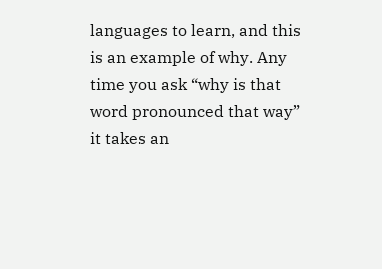languages to learn, and this is an example of why. Any time you ask “why is that word pronounced that way” it takes an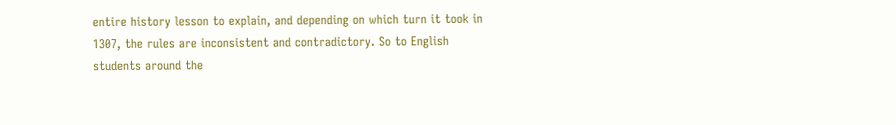entire history lesson to explain, and depending on which turn it took in 1307, the rules are inconsistent and contradictory. So to English students around the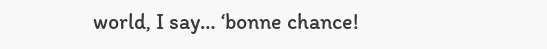world, I say… ‘bonne chance!